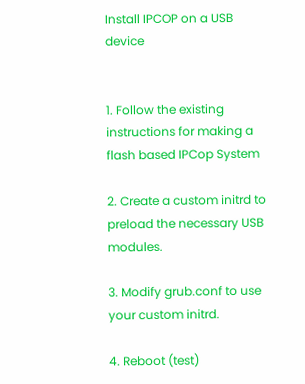Install IPCOP on a USB device


1. Follow the existing instructions for making a flash based IPCop System

2. Create a custom initrd to preload the necessary USB modules.

3. Modify grub.conf to use your custom initrd.

4. Reboot (test)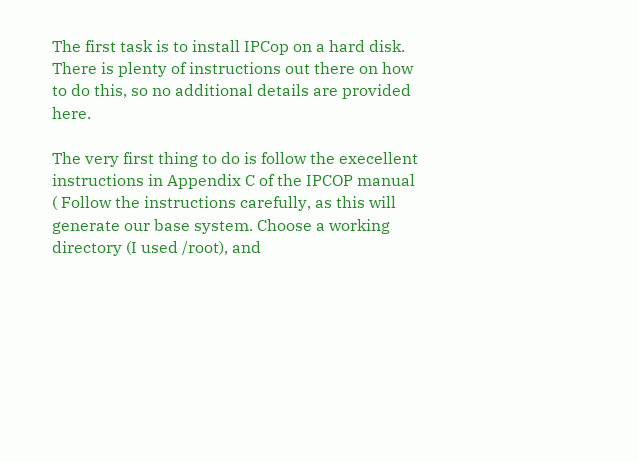The first task is to install IPCop on a hard disk. There is plenty of instructions out there on how to do this, so no additional details are provided here.

The very first thing to do is follow the execellent instructions in Appendix C of the IPCOP manual ( Follow the instructions carefully, as this will generate our base system. Choose a working directory (I used /root), and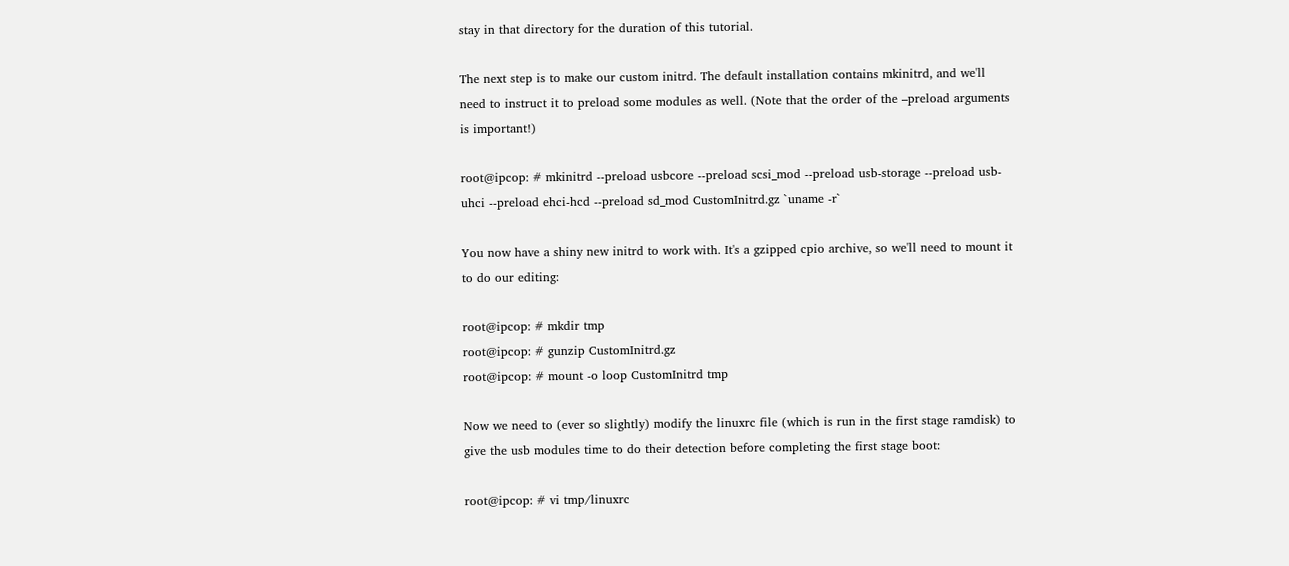stay in that directory for the duration of this tutorial.

The next step is to make our custom initrd. The default installation contains mkinitrd, and we'll need to instruct it to preload some modules as well. (Note that the order of the –preload arguments is important!)

root@ipcop: # mkinitrd --preload usbcore --preload scsi_mod --preload usb-storage --preload usb-uhci --preload ehci-hcd --preload sd_mod CustomInitrd.gz `uname -r`

You now have a shiny new initrd to work with. It's a gzipped cpio archive, so we'll need to mount it to do our editing:

root@ipcop: # mkdir tmp
root@ipcop: # gunzip CustomInitrd.gz
root@ipcop: # mount -o loop CustomInitrd tmp

Now we need to (ever so slightly) modify the linuxrc file (which is run in the first stage ramdisk) to give the usb modules time to do their detection before completing the first stage boot:

root@ipcop: # vi tmp/linuxrc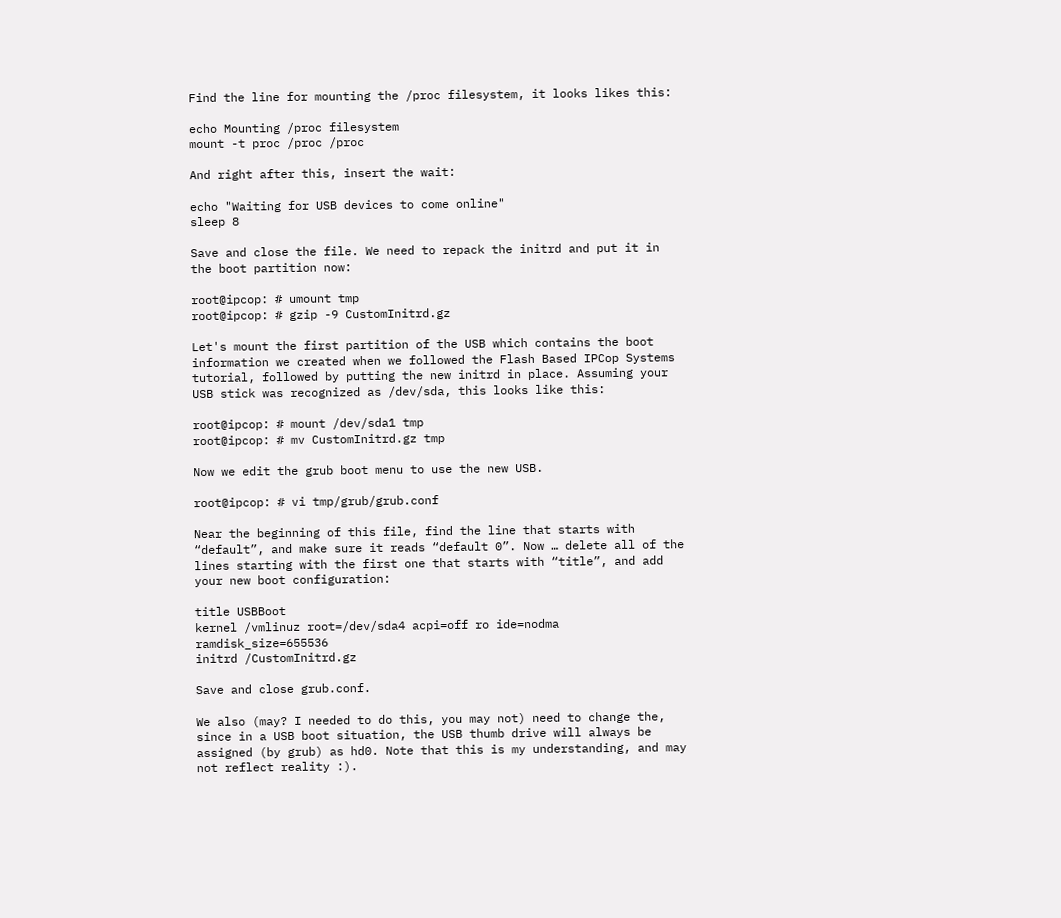Find the line for mounting the /proc filesystem, it looks likes this:

echo Mounting /proc filesystem
mount -t proc /proc /proc

And right after this, insert the wait:

echo "Waiting for USB devices to come online"
sleep 8

Save and close the file. We need to repack the initrd and put it in the boot partition now:

root@ipcop: # umount tmp
root@ipcop: # gzip -9 CustomInitrd.gz

Let's mount the first partition of the USB which contains the boot information we created when we followed the Flash Based IPCop Systems tutorial, followed by putting the new initrd in place. Assuming your USB stick was recognized as /dev/sda, this looks like this:

root@ipcop: # mount /dev/sda1 tmp
root@ipcop: # mv CustomInitrd.gz tmp

Now we edit the grub boot menu to use the new USB.

root@ipcop: # vi tmp/grub/grub.conf

Near the beginning of this file, find the line that starts with “default”, and make sure it reads “default 0”. Now … delete all of the lines starting with the first one that starts with “title”, and add your new boot configuration:

title USBBoot
kernel /vmlinuz root=/dev/sda4 acpi=off ro ide=nodma ramdisk_size=655536
initrd /CustomInitrd.gz

Save and close grub.conf.

We also (may? I needed to do this, you may not) need to change the, since in a USB boot situation, the USB thumb drive will always be assigned (by grub) as hd0. Note that this is my understanding, and may not reflect reality :).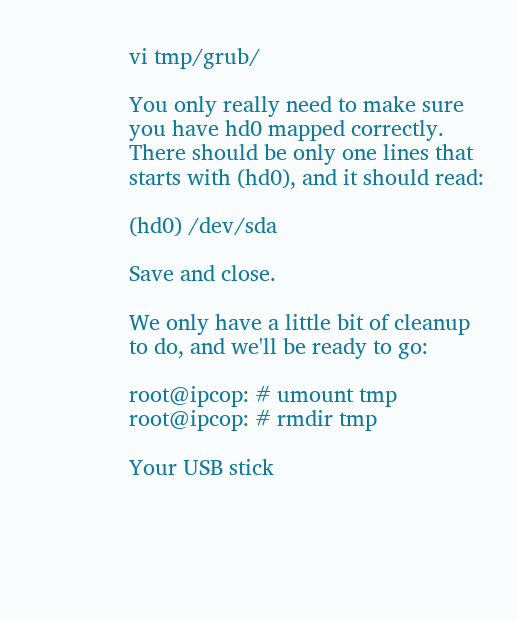vi tmp/grub/

You only really need to make sure you have hd0 mapped correctly. There should be only one lines that starts with (hd0), and it should read:

(hd0) /dev/sda

Save and close.

We only have a little bit of cleanup to do, and we'll be ready to go:

root@ipcop: # umount tmp
root@ipcop: # rmdir tmp

Your USB stick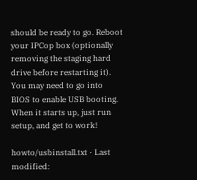should be ready to go. Reboot your IPCop box (optionally removing the staging hard drive before restarting it). You may need to go into BIOS to enable USB booting. When it starts up, just run setup, and get to work!

howto/usbinstall.txt · Last modified: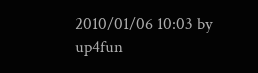2010/01/06 10:03 by up4fun